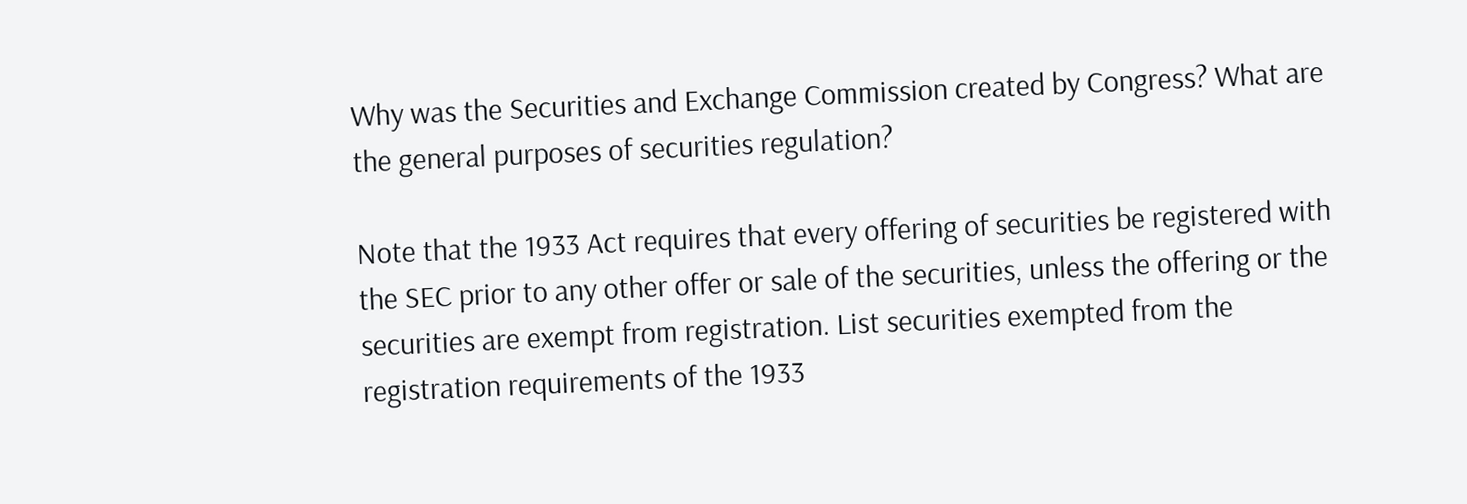Why was the Securities and Exchange Commission created by Congress? What are the general purposes of securities regulation?

Note that the 1933 Act requires that every offering of securities be registered with the SEC prior to any other offer or sale of the securities, unless the offering or the securities are exempt from registration. List securities exempted from the registration requirements of the 1933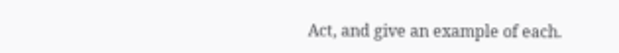Act, and give an example of each.